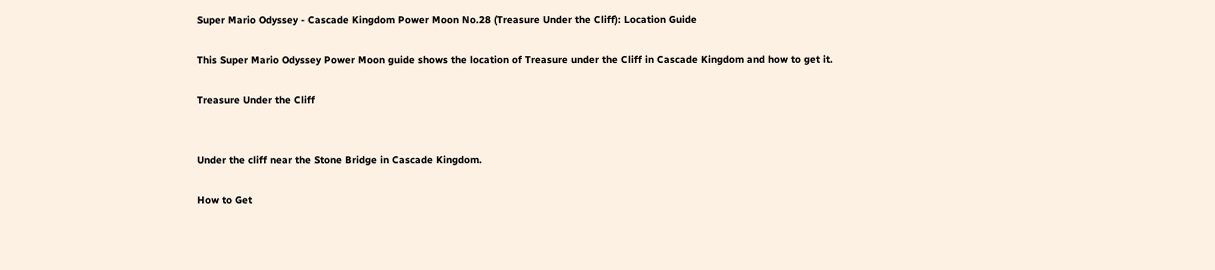Super Mario Odyssey - Cascade Kingdom Power Moon No.28 (Treasure Under the Cliff): Location Guide

This Super Mario Odyssey Power Moon guide shows the location of Treasure under the Cliff in Cascade Kingdom and how to get it.

Treasure Under the Cliff


Under the cliff near the Stone Bridge in Cascade Kingdom.

How to Get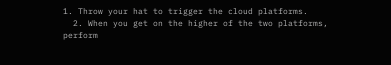1. Throw your hat to trigger the cloud platforms.
  2. When you get on the higher of the two platforms, perform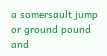a somersault jump or ground pound and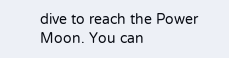dive to reach the Power Moon. You can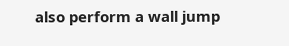also perform a wall jump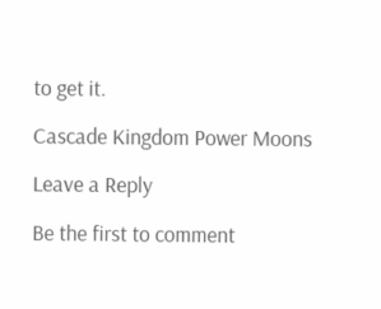to get it.

Cascade Kingdom Power Moons

Leave a Reply

Be the first to comment